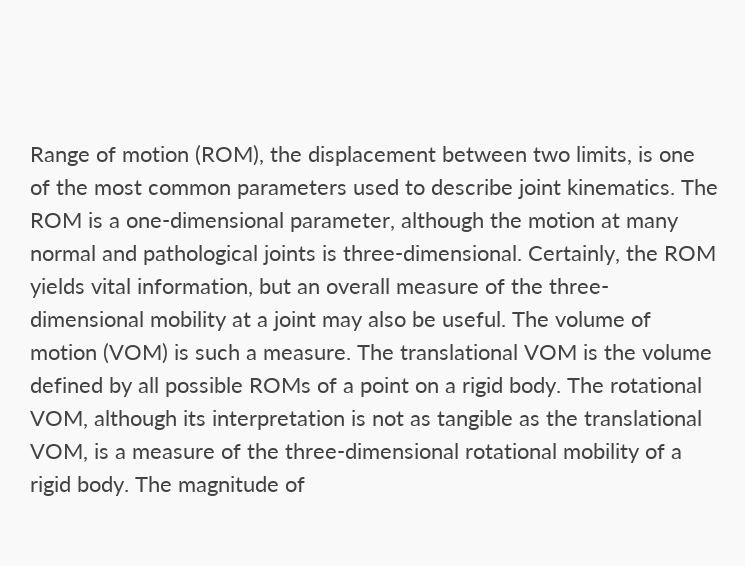Range of motion (ROM), the displacement between two limits, is one of the most common parameters used to describe joint kinematics. The ROM is a one-dimensional parameter, although the motion at many normal and pathological joints is three-dimensional. Certainly, the ROM yields vital information, but an overall measure of the three-dimensional mobility at a joint may also be useful. The volume of motion (VOM) is such a measure. The translational VOM is the volume defined by all possible ROMs of a point on a rigid body. The rotational VOM, although its interpretation is not as tangible as the translational VOM, is a measure of the three-dimensional rotational mobility of a rigid body. The magnitude of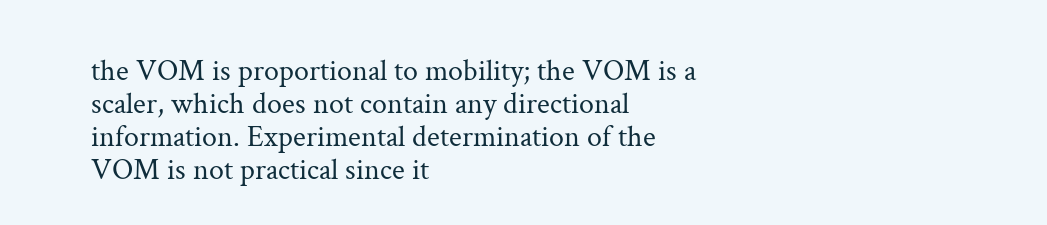the VOM is proportional to mobility; the VOM is a scaler, which does not contain any directional information. Experimental determination of the VOM is not practical since it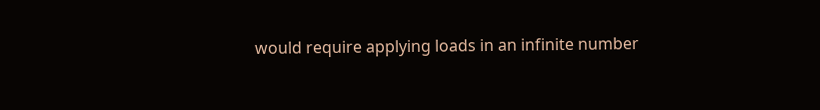would require applying loads in an infinite number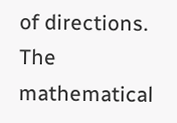of directions. The mathematical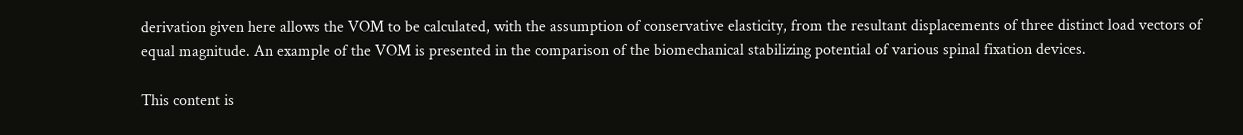derivation given here allows the VOM to be calculated, with the assumption of conservative elasticity, from the resultant displacements of three distinct load vectors of equal magnitude. An example of the VOM is presented in the comparison of the biomechanical stabilizing potential of various spinal fixation devices.

This content is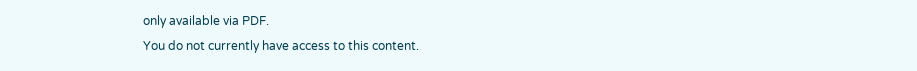only available via PDF.
You do not currently have access to this content.